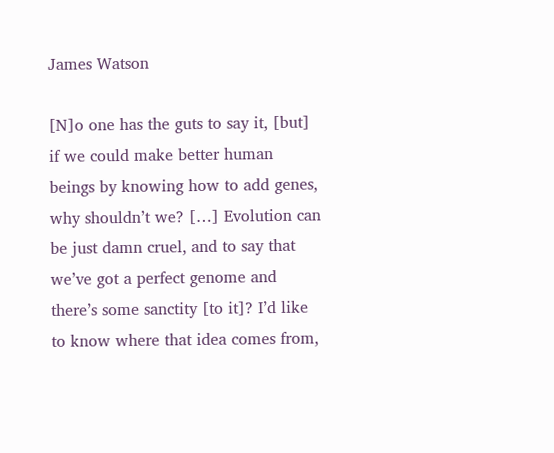James Watson

[N]o one has the guts to say it, [but] if we could make better human beings by knowing how to add genes, why shouldn’t we? […] Evolution can be just damn cruel, and to say that we’ve got a perfect genome and there’s some sanctity [to it]? I’d like to know where that idea comes from,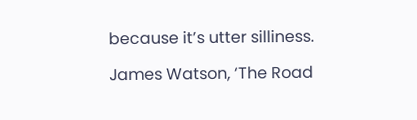because it’s utter silliness.

James Watson, ‘The Road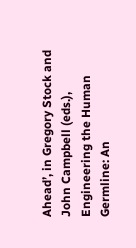Ahead’, in Gregory Stock and John Campbell (eds.), Engineering the Human Germline: An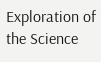Exploration of the Science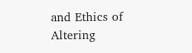and Ethics of Altering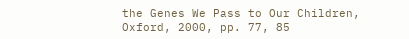the Genes We Pass to Our Children, Oxford, 2000, pp. 77, 85